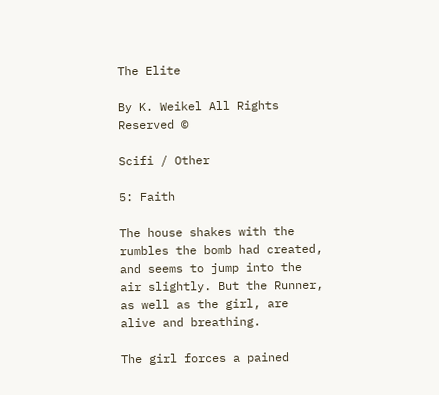The Elite

By K. Weikel All Rights Reserved ©

Scifi / Other

5: Faith

The house shakes with the rumbles the bomb had created, and seems to jump into the air slightly. But the Runner, as well as the girl, are alive and breathing.

The girl forces a pained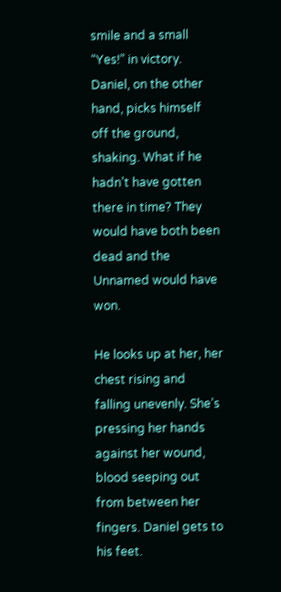smile and a small “Yes!” in victory. Daniel, on the other hand, picks himself off the ground, shaking. What if he hadn’t have gotten there in time? They would have both been dead and the Unnamed would have won.

He looks up at her, her chest rising and falling unevenly. She’s pressing her hands against her wound, blood seeping out from between her fingers. Daniel gets to his feet.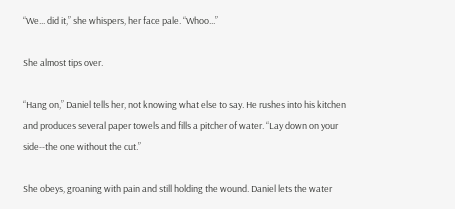“We... did it,” she whispers, her face pale. “Whoo...”

She almost tips over.

“Hang on,” Daniel tells her, not knowing what else to say. He rushes into his kitchen and produces several paper towels and fills a pitcher of water. “Lay down on your side--the one without the cut.”

She obeys, groaning with pain and still holding the wound. Daniel lets the water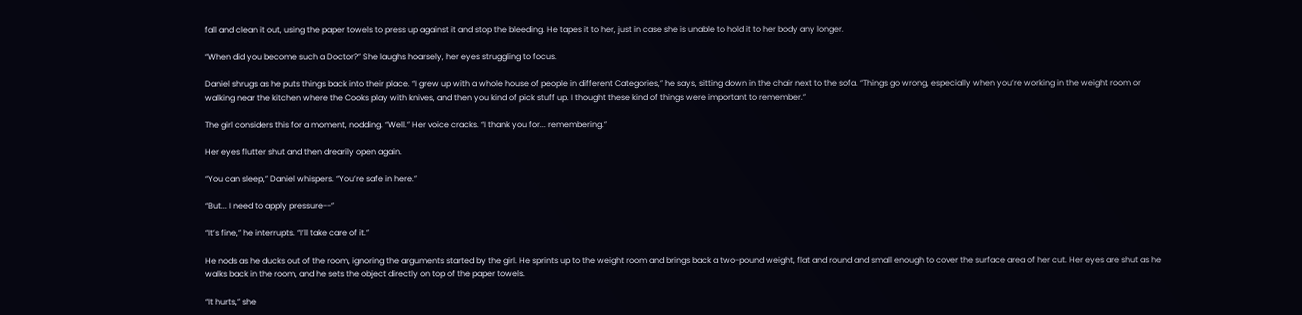fall and clean it out, using the paper towels to press up against it and stop the bleeding. He tapes it to her, just in case she is unable to hold it to her body any longer.

“When did you become such a Doctor?” She laughs hoarsely, her eyes struggling to focus.

Daniel shrugs as he puts things back into their place. “I grew up with a whole house of people in different Categories,” he says, sitting down in the chair next to the sofa. “Things go wrong, especially when you’re working in the weight room or walking near the kitchen where the Cooks play with knives, and then you kind of pick stuff up. I thought these kind of things were important to remember.”

The girl considers this for a moment, nodding. “Well.” Her voice cracks. “I thank you for... remembering.”

Her eyes flutter shut and then drearily open again.

“You can sleep,” Daniel whispers. “You’re safe in here.”

“But... I need to apply pressure--”

“It’s fine,” he interrupts. “I’ll take care of it.”

He nods as he ducks out of the room, ignoring the arguments started by the girl. He sprints up to the weight room and brings back a two-pound weight, flat and round and small enough to cover the surface area of her cut. Her eyes are shut as he walks back in the room, and he sets the object directly on top of the paper towels.

“It hurts,” she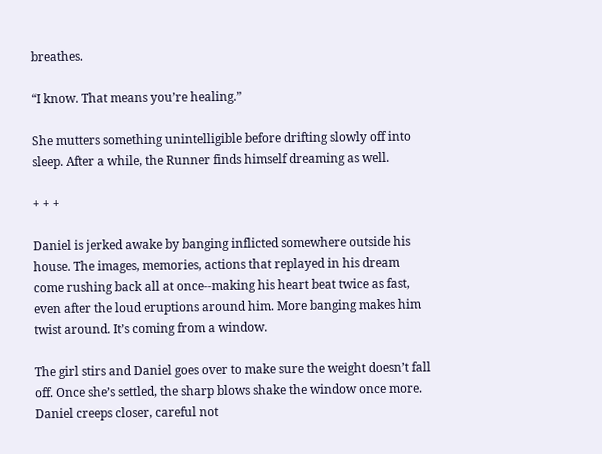breathes.

“I know. That means you’re healing.”

She mutters something unintelligible before drifting slowly off into sleep. After a while, the Runner finds himself dreaming as well.

+ + +

Daniel is jerked awake by banging inflicted somewhere outside his house. The images, memories, actions that replayed in his dream come rushing back all at once--making his heart beat twice as fast, even after the loud eruptions around him. More banging makes him twist around. It’s coming from a window.

The girl stirs and Daniel goes over to make sure the weight doesn’t fall off. Once she’s settled, the sharp blows shake the window once more. Daniel creeps closer, careful not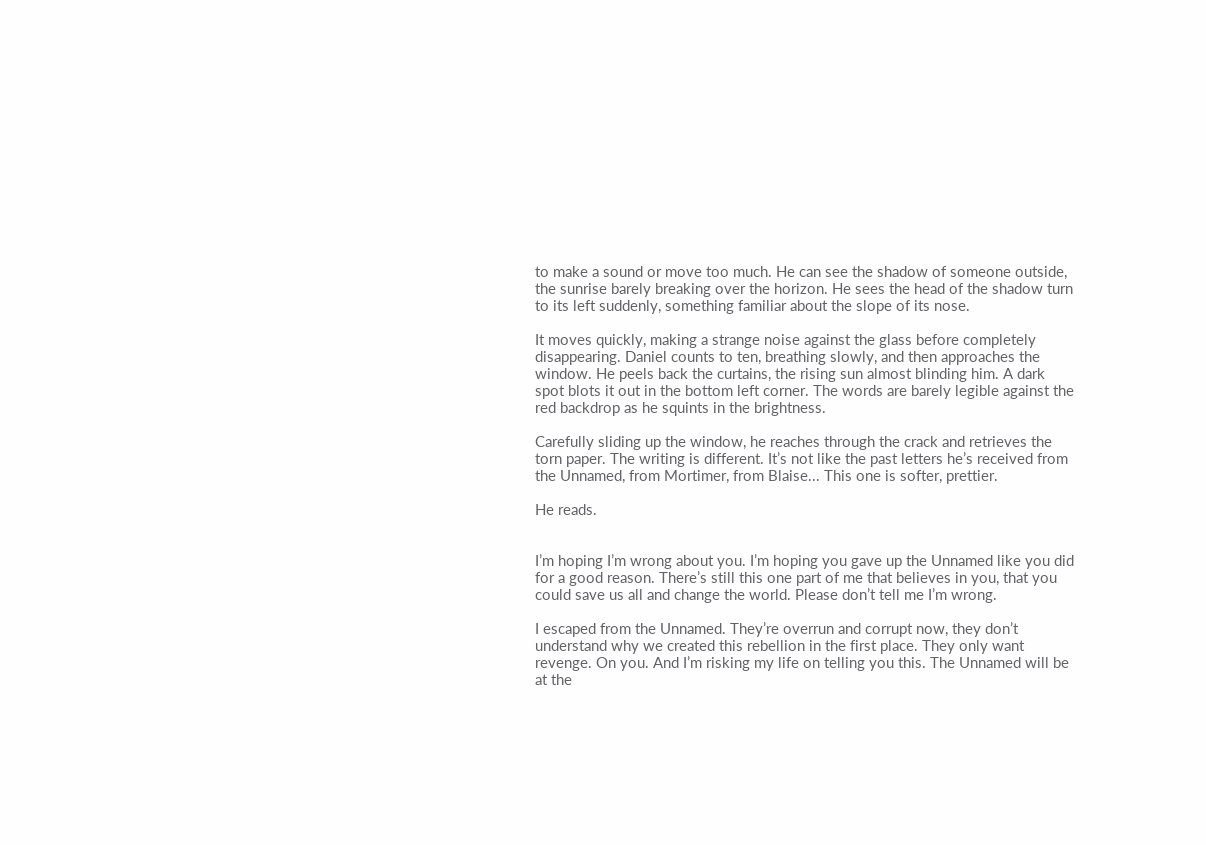to make a sound or move too much. He can see the shadow of someone outside, the sunrise barely breaking over the horizon. He sees the head of the shadow turn to its left suddenly, something familiar about the slope of its nose.

It moves quickly, making a strange noise against the glass before completely disappearing. Daniel counts to ten, breathing slowly, and then approaches the window. He peels back the curtains, the rising sun almost blinding him. A dark spot blots it out in the bottom left corner. The words are barely legible against the red backdrop as he squints in the brightness.

Carefully sliding up the window, he reaches through the crack and retrieves the torn paper. The writing is different. It’s not like the past letters he’s received from the Unnamed, from Mortimer, from Blaise... This one is softer, prettier.

He reads.


I’m hoping I’m wrong about you. I’m hoping you gave up the Unnamed like you did for a good reason. There’s still this one part of me that believes in you, that you could save us all and change the world. Please don’t tell me I’m wrong.

I escaped from the Unnamed. They’re overrun and corrupt now, they don’t understand why we created this rebellion in the first place. They only want revenge. On you. And I’m risking my life on telling you this. The Unnamed will be at the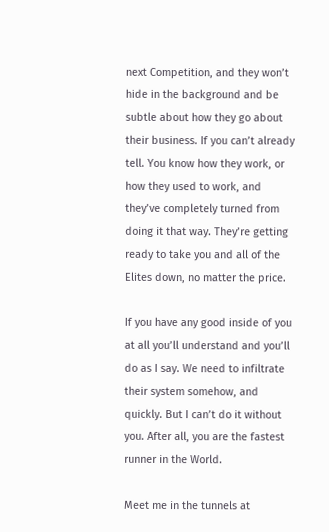next Competition, and they won’t hide in the background and be subtle about how they go about their business. If you can’t already tell. You know how they work, or how they used to work, and they’ve completely turned from doing it that way. They’re getting ready to take you and all of the Elites down, no matter the price.

If you have any good inside of you at all you’ll understand and you’ll do as I say. We need to infiltrate their system somehow, and quickly. But I can’t do it without you. After all, you are the fastest runner in the World.

Meet me in the tunnels at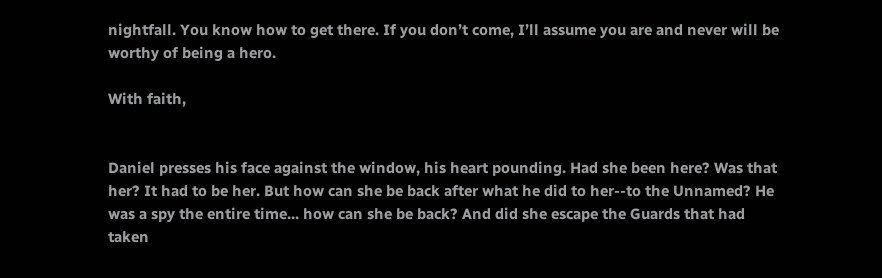nightfall. You know how to get there. If you don’t come, I’ll assume you are and never will be worthy of being a hero.

With faith,


Daniel presses his face against the window, his heart pounding. Had she been here? Was that her? It had to be her. But how can she be back after what he did to her--to the Unnamed? He was a spy the entire time... how can she be back? And did she escape the Guards that had taken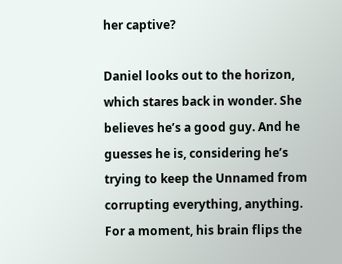her captive?

Daniel looks out to the horizon, which stares back in wonder. She believes he’s a good guy. And he guesses he is, considering he’s trying to keep the Unnamed from corrupting everything, anything. For a moment, his brain flips the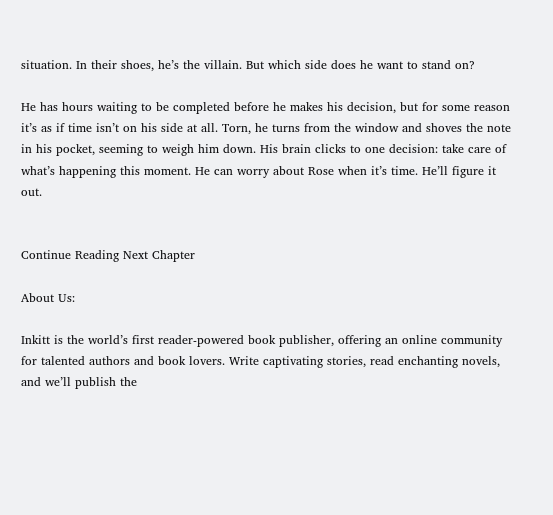situation. In their shoes, he’s the villain. But which side does he want to stand on?

He has hours waiting to be completed before he makes his decision, but for some reason it’s as if time isn’t on his side at all. Torn, he turns from the window and shoves the note in his pocket, seeming to weigh him down. His brain clicks to one decision: take care of what’s happening this moment. He can worry about Rose when it’s time. He’ll figure it out.


Continue Reading Next Chapter

About Us:

Inkitt is the world’s first reader-powered book publisher, offering an online community for talented authors and book lovers. Write captivating stories, read enchanting novels, and we’ll publish the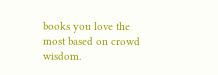books you love the most based on crowd wisdom.